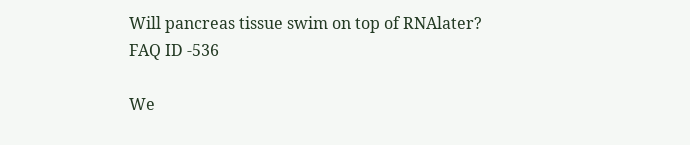Will pancreas tissue swim on top of RNAlater?
FAQ ID -536

We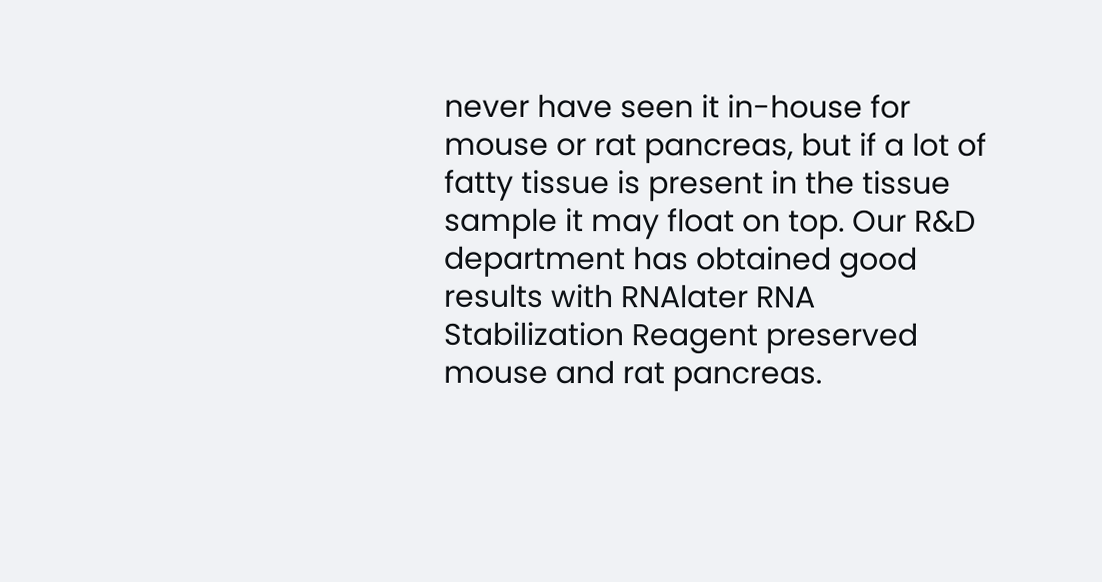never have seen it in-house for mouse or rat pancreas, but if a lot of fatty tissue is present in the tissue sample it may float on top. Our R&D department has obtained good results with RNAlater RNA Stabilization Reagent preserved mouse and rat pancreas.